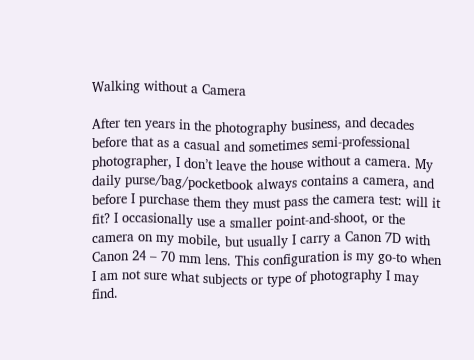Walking without a Camera

After ten years in the photography business, and decades before that as a casual and sometimes semi-professional photographer, I don’t leave the house without a camera. My daily purse/bag/pocketbook always contains a camera, and before I purchase them they must pass the camera test: will it fit? I occasionally use a smaller point-and-shoot, or the camera on my mobile, but usually I carry a Canon 7D with Canon 24 – 70 mm lens. This configuration is my go-to when I am not sure what subjects or type of photography I may find.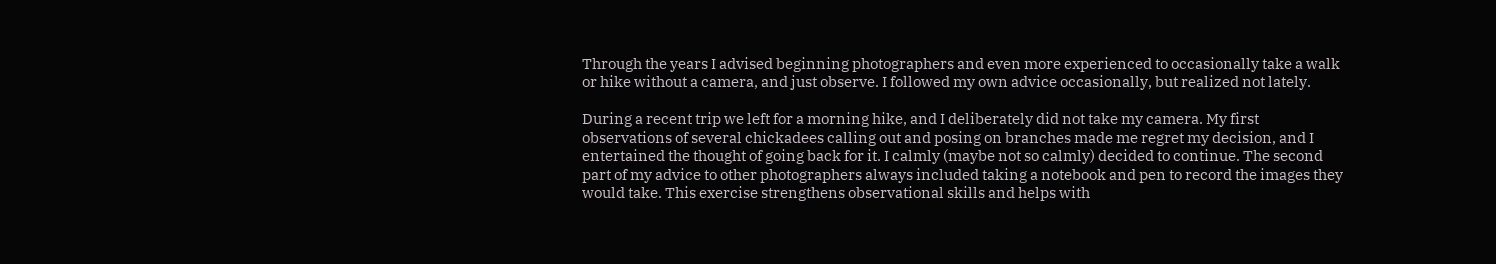Through the years I advised beginning photographers and even more experienced to occasionally take a walk or hike without a camera, and just observe. I followed my own advice occasionally, but realized not lately.

During a recent trip we left for a morning hike, and I deliberately did not take my camera. My first observations of several chickadees calling out and posing on branches made me regret my decision, and I entertained the thought of going back for it. I calmly (maybe not so calmly) decided to continue. The second part of my advice to other photographers always included taking a notebook and pen to record the images they would take. This exercise strengthens observational skills and helps with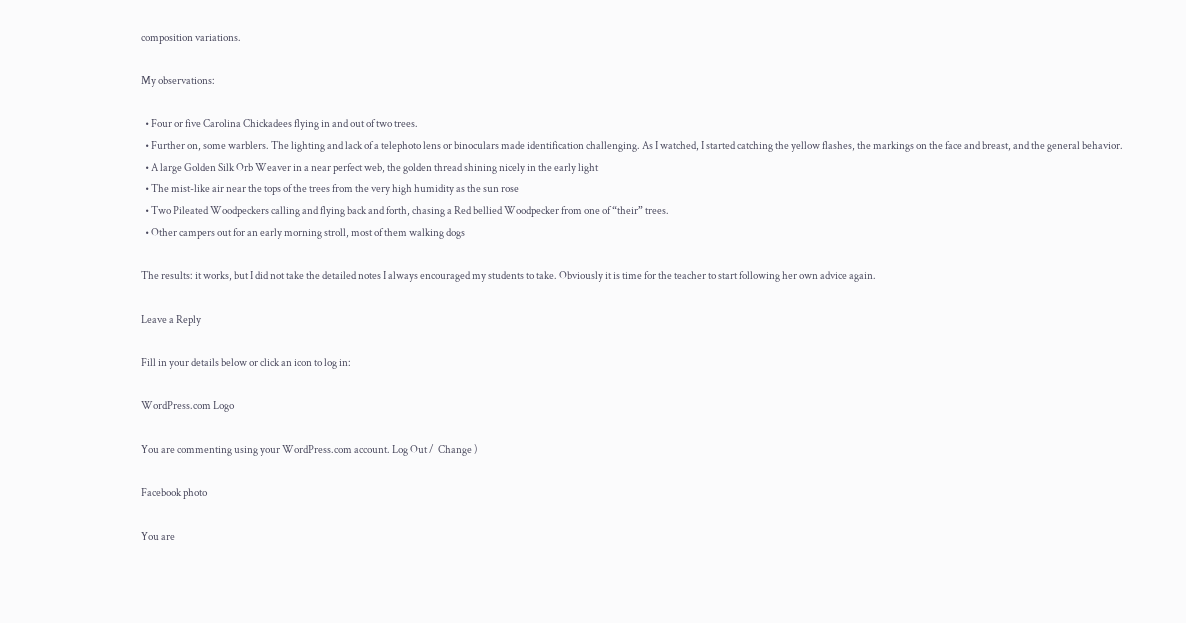composition variations.

My observations:

  • Four or five Carolina Chickadees flying in and out of two trees.
  • Further on, some warblers. The lighting and lack of a telephoto lens or binoculars made identification challenging. As I watched, I started catching the yellow flashes, the markings on the face and breast, and the general behavior.
  • A large Golden Silk Orb Weaver in a near perfect web, the golden thread shining nicely in the early light
  • The mist-like air near the tops of the trees from the very high humidity as the sun rose
  • Two Pileated Woodpeckers calling and flying back and forth, chasing a Red bellied Woodpecker from one of “their” trees.
  • Other campers out for an early morning stroll, most of them walking dogs

The results: it works, but I did not take the detailed notes I always encouraged my students to take. Obviously it is time for the teacher to start following her own advice again.

Leave a Reply

Fill in your details below or click an icon to log in:

WordPress.com Logo

You are commenting using your WordPress.com account. Log Out /  Change )

Facebook photo

You are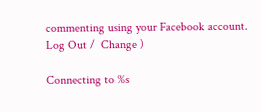commenting using your Facebook account. Log Out /  Change )

Connecting to %s